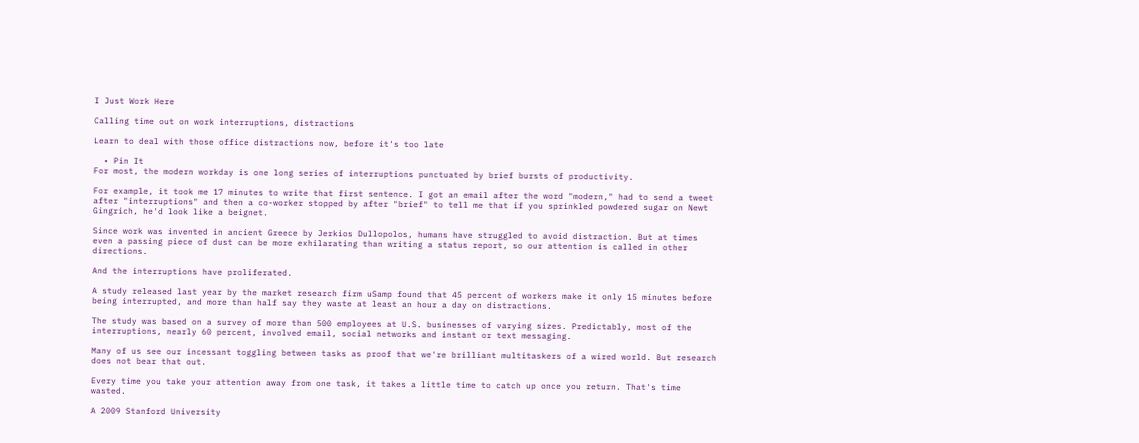I Just Work Here

Calling time out on work interruptions, distractions

Learn to deal with those office distractions now, before it's too late

  • Pin It
For most, the modern workday is one long series of interruptions punctuated by brief bursts of productivity.

For example, it took me 17 minutes to write that first sentence. I got an email after the word "modern," had to send a tweet after "interruptions" and then a co-worker stopped by after "brief" to tell me that if you sprinkled powdered sugar on Newt Gingrich, he'd look like a beignet.

Since work was invented in ancient Greece by Jerkios Dullopolos, humans have struggled to avoid distraction. But at times even a passing piece of dust can be more exhilarating than writing a status report, so our attention is called in other directions.

And the interruptions have proliferated.

A study released last year by the market research firm uSamp found that 45 percent of workers make it only 15 minutes before being interrupted, and more than half say they waste at least an hour a day on distractions.

The study was based on a survey of more than 500 employees at U.S. businesses of varying sizes. Predictably, most of the interruptions, nearly 60 percent, involved email, social networks and instant or text messaging.

Many of us see our incessant toggling between tasks as proof that we're brilliant multitaskers of a wired world. But research does not bear that out.

Every time you take your attention away from one task, it takes a little time to catch up once you return. That's time wasted.

A 2009 Stanford University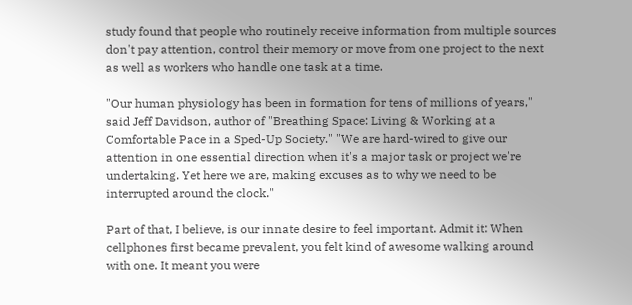study found that people who routinely receive information from multiple sources don't pay attention, control their memory or move from one project to the next as well as workers who handle one task at a time.

"Our human physiology has been in formation for tens of millions of years," said Jeff Davidson, author of "Breathing Space: Living & Working at a Comfortable Pace in a Sped-Up Society." "We are hard-wired to give our attention in one essential direction when it's a major task or project we're undertaking. Yet here we are, making excuses as to why we need to be interrupted around the clock."

Part of that, I believe, is our innate desire to feel important. Admit it: When cellphones first became prevalent, you felt kind of awesome walking around with one. It meant you were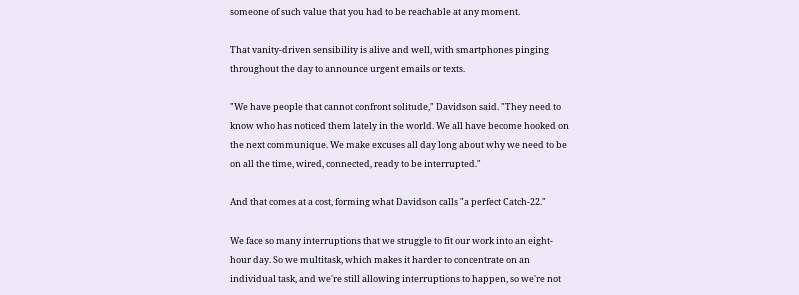someone of such value that you had to be reachable at any moment.

That vanity-driven sensibility is alive and well, with smartphones pinging throughout the day to announce urgent emails or texts.

"We have people that cannot confront solitude," Davidson said. "They need to know who has noticed them lately in the world. We all have become hooked on the next communique. We make excuses all day long about why we need to be on all the time, wired, connected, ready to be interrupted."

And that comes at a cost, forming what Davidson calls "a perfect Catch-22."

We face so many interruptions that we struggle to fit our work into an eight-hour day. So we multitask, which makes it harder to concentrate on an individual task, and we're still allowing interruptions to happen, so we're not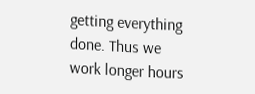getting everything done. Thus we work longer hours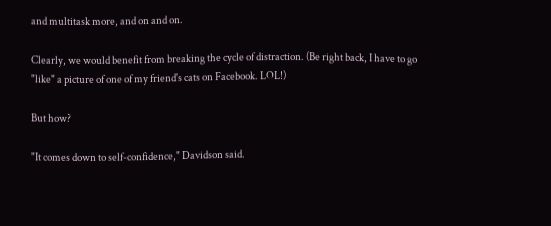and multitask more, and on and on.

Clearly, we would benefit from breaking the cycle of distraction. (Be right back, I have to go "like" a picture of one of my friend's cats on Facebook. LOL!)

But how?

"It comes down to self-confidence," Davidson said.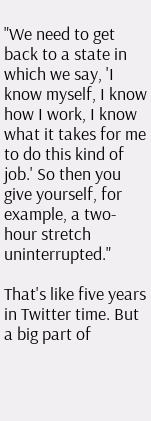"We need to get back to a state in which we say, 'I know myself, I know how I work, I know what it takes for me to do this kind of job.' So then you give yourself, for example, a two-hour stretch uninterrupted."

That's like five years in Twitter time. But a big part of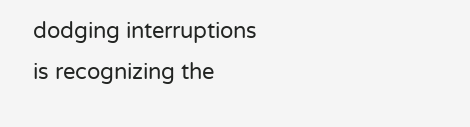dodging interruptions is recognizing the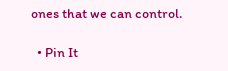ones that we can control.

  • Pin It